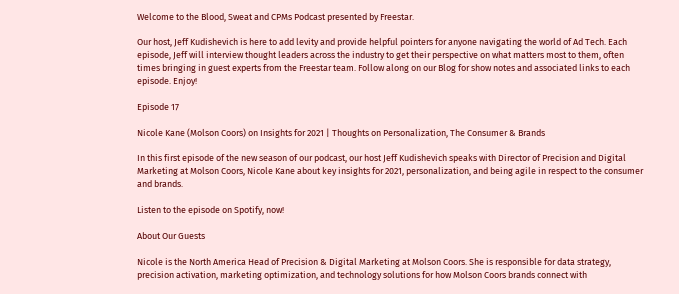Welcome to the Blood, Sweat and CPMs Podcast presented by Freestar.

Our host, Jeff Kudishevich is here to add levity and provide helpful pointers for anyone navigating the world of Ad Tech. Each episode, Jeff will interview thought leaders across the industry to get their perspective on what matters most to them, often times bringing in guest experts from the Freestar team. Follow along on our Blog for show notes and associated links to each episode. Enjoy!

Episode 17

Nicole Kane (Molson Coors) on Insights for 2021 | Thoughts on Personalization, The Consumer & Brands

In this first episode of the new season of our podcast, our host Jeff Kudishevich speaks with Director of Precision and Digital Marketing at Molson Coors, Nicole Kane about key insights for 2021, personalization, and being agile in respect to the consumer and brands.

Listen to the episode on Spotify, now!

About Our Guests

Nicole is the North America Head of Precision & Digital Marketing at Molson Coors. She is responsible for data strategy, precision activation, marketing optimization, and technology solutions for how Molson Coors brands connect with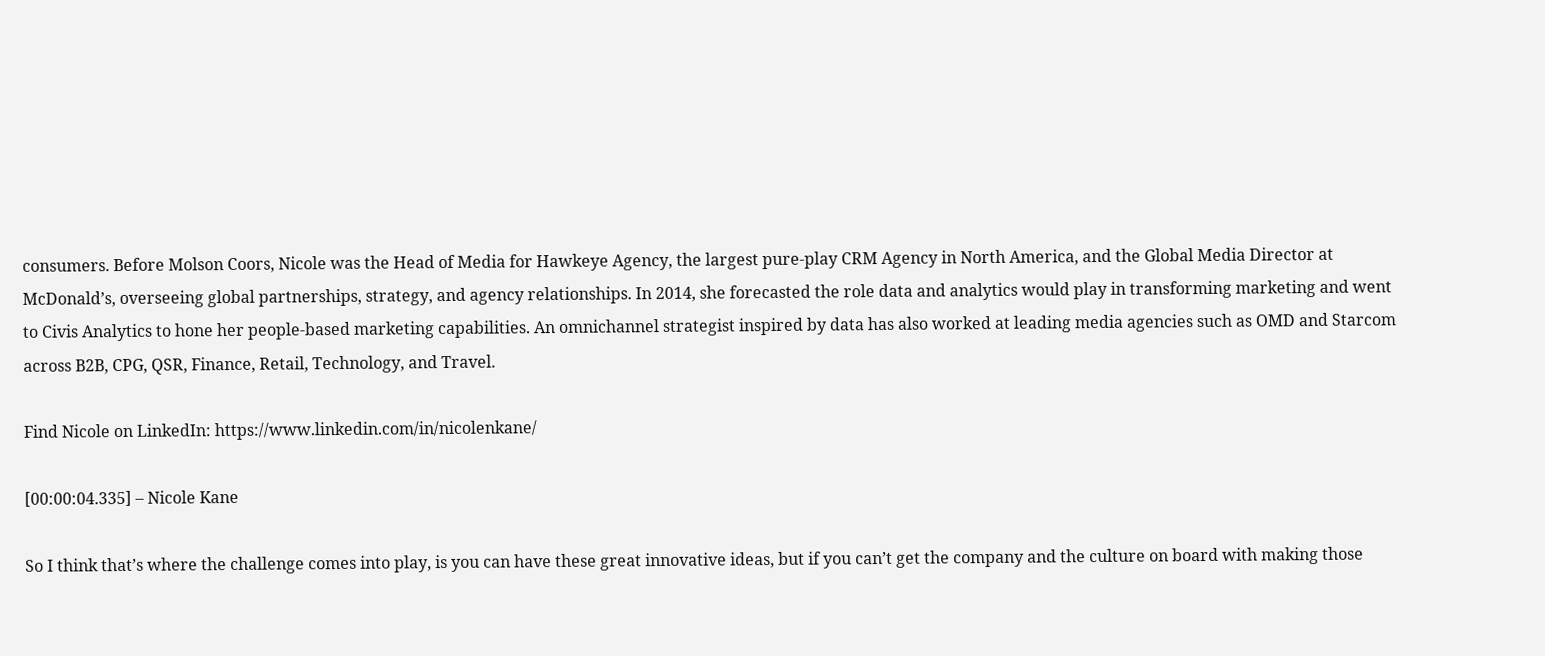consumers. Before Molson Coors, Nicole was the Head of Media for Hawkeye Agency, the largest pure-play CRM Agency in North America, and the Global Media Director at McDonald’s, overseeing global partnerships, strategy, and agency relationships. In 2014, she forecasted the role data and analytics would play in transforming marketing and went to Civis Analytics to hone her people-based marketing capabilities. An omnichannel strategist inspired by data has also worked at leading media agencies such as OMD and Starcom across B2B, CPG, QSR, Finance, Retail, Technology, and Travel.

Find Nicole on LinkedIn: https://www.linkedin.com/in/nicolenkane/

[00:00:04.335] – Nicole Kane

So I think that’s where the challenge comes into play, is you can have these great innovative ideas, but if you can’t get the company and the culture on board with making those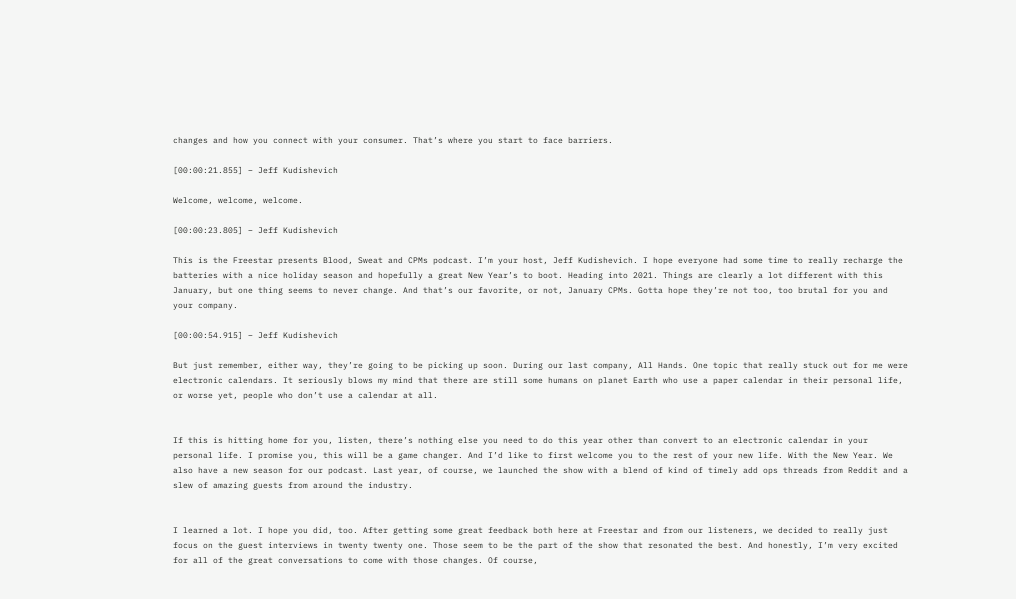changes and how you connect with your consumer. That’s where you start to face barriers.

[00:00:21.855] – Jeff Kudishevich

Welcome, welcome, welcome.

[00:00:23.805] – Jeff Kudishevich

This is the Freestar presents Blood, Sweat and CPMs podcast. I’m your host, Jeff Kudishevich. I hope everyone had some time to really recharge the batteries with a nice holiday season and hopefully a great New Year’s to boot. Heading into 2021. Things are clearly a lot different with this January, but one thing seems to never change. And that’s our favorite, or not, January CPMs. Gotta hope they’re not too, too brutal for you and your company.

[00:00:54.915] – Jeff Kudishevich

But just remember, either way, they’re going to be picking up soon. During our last company, All Hands. One topic that really stuck out for me were electronic calendars. It seriously blows my mind that there are still some humans on planet Earth who use a paper calendar in their personal life, or worse yet, people who don’t use a calendar at all.


If this is hitting home for you, listen, there’s nothing else you need to do this year other than convert to an electronic calendar in your personal life. I promise you, this will be a game changer. And I’d like to first welcome you to the rest of your new life. With the New Year. We also have a new season for our podcast. Last year, of course, we launched the show with a blend of kind of timely add ops threads from Reddit and a slew of amazing guests from around the industry.


I learned a lot. I hope you did, too. After getting some great feedback both here at Freestar and from our listeners, we decided to really just focus on the guest interviews in twenty twenty one. Those seem to be the part of the show that resonated the best. And honestly, I’m very excited for all of the great conversations to come with those changes. Of course,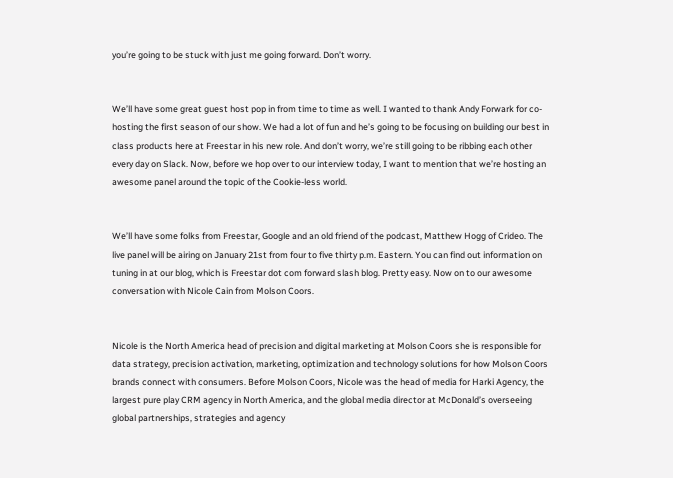you’re going to be stuck with just me going forward. Don’t worry.


We’ll have some great guest host pop in from time to time as well. I wanted to thank Andy Forwark for co-hosting the first season of our show. We had a lot of fun and he’s going to be focusing on building our best in class products here at Freestar in his new role. And don’t worry, we’re still going to be ribbing each other every day on Slack. Now, before we hop over to our interview today, I want to mention that we’re hosting an awesome panel around the topic of the Cookie-less world.


We’ll have some folks from Freestar, Google and an old friend of the podcast, Matthew Hogg of Crideo. The live panel will be airing on January 21st from four to five thirty p.m. Eastern. You can find out information on tuning in at our blog, which is Freestar dot com forward slash blog. Pretty easy. Now on to our awesome conversation with Nicole Cain from Molson Coors.


Nicole is the North America head of precision and digital marketing at Molson Coors she is responsible for data strategy, precision activation, marketing, optimization and technology solutions for how Molson Coors brands connect with consumers. Before Molson Coors, Nicole was the head of media for Harki Agency, the largest pure play CRM agency in North America, and the global media director at McDonald’s overseeing global partnerships, strategies and agency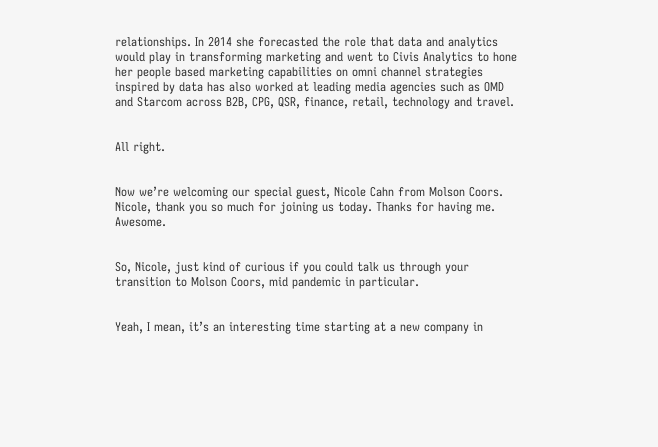relationships. In 2014 she forecasted the role that data and analytics would play in transforming marketing and went to Civis Analytics to hone her people based marketing capabilities on omni channel strategies inspired by data has also worked at leading media agencies such as OMD and Starcom across B2B, CPG, QSR, finance, retail, technology and travel.


All right.


Now we’re welcoming our special guest, Nicole Cahn from Molson Coors. Nicole, thank you so much for joining us today. Thanks for having me. Awesome.


So, Nicole, just kind of curious if you could talk us through your transition to Molson Coors, mid pandemic in particular.


Yeah, I mean, it’s an interesting time starting at a new company in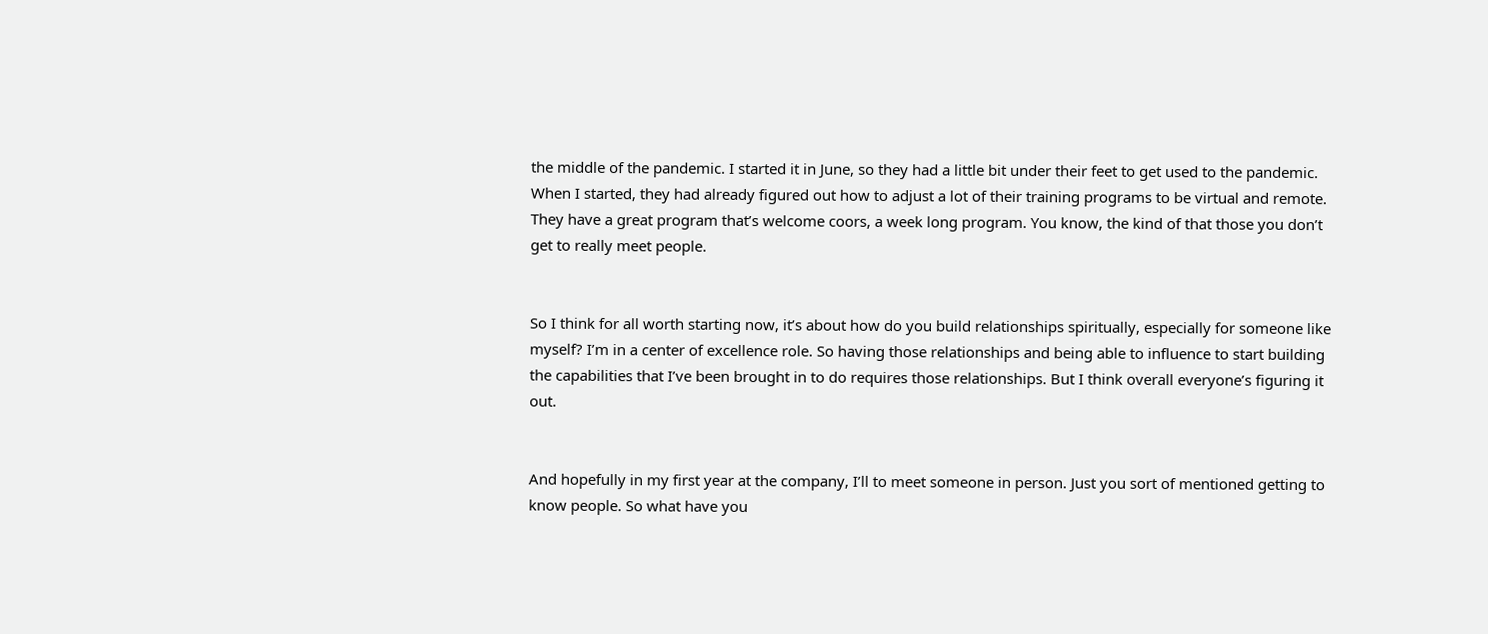the middle of the pandemic. I started it in June, so they had a little bit under their feet to get used to the pandemic. When I started, they had already figured out how to adjust a lot of their training programs to be virtual and remote. They have a great program that’s welcome coors, a week long program. You know, the kind of that those you don’t get to really meet people.


So I think for all worth starting now, it’s about how do you build relationships spiritually, especially for someone like myself? I’m in a center of excellence role. So having those relationships and being able to influence to start building the capabilities that I’ve been brought in to do requires those relationships. But I think overall everyone’s figuring it out.


And hopefully in my first year at the company, I’ll to meet someone in person. Just you sort of mentioned getting to know people. So what have you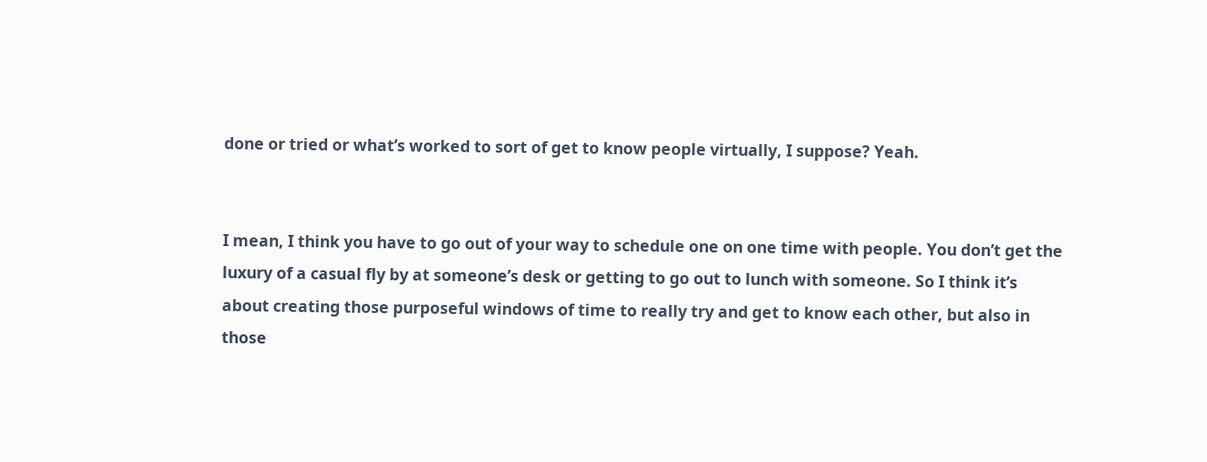done or tried or what’s worked to sort of get to know people virtually, I suppose? Yeah.


I mean, I think you have to go out of your way to schedule one on one time with people. You don’t get the luxury of a casual fly by at someone’s desk or getting to go out to lunch with someone. So I think it’s about creating those purposeful windows of time to really try and get to know each other, but also in those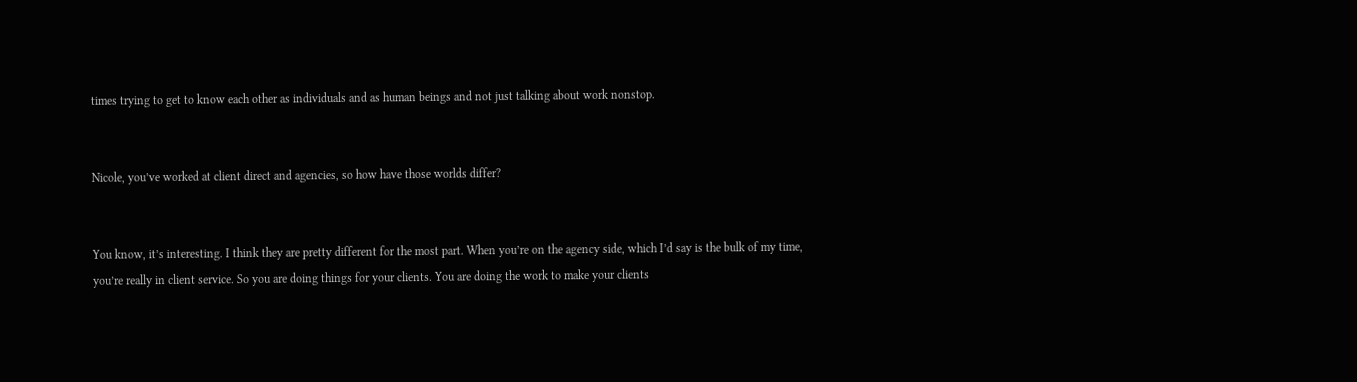times trying to get to know each other as individuals and as human beings and not just talking about work nonstop.


Nicole, you’ve worked at client direct and agencies, so how have those worlds differ?


You know, it’s interesting. I think they are pretty different for the most part. When you’re on the agency side, which I’d say is the bulk of my time, you’re really in client service. So you are doing things for your clients. You are doing the work to make your clients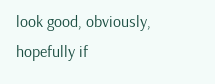look good, obviously, hopefully if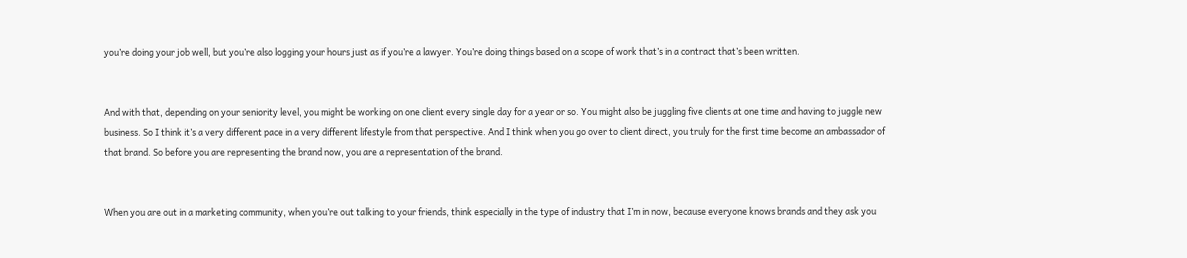you’re doing your job well, but you’re also logging your hours just as if you’re a lawyer. You’re doing things based on a scope of work that’s in a contract that’s been written.


And with that, depending on your seniority level, you might be working on one client every single day for a year or so. You might also be juggling five clients at one time and having to juggle new business. So I think it’s a very different pace in a very different lifestyle from that perspective. And I think when you go over to client direct, you truly for the first time become an ambassador of that brand. So before you are representing the brand now, you are a representation of the brand.


When you are out in a marketing community, when you’re out talking to your friends, think especially in the type of industry that I’m in now, because everyone knows brands and they ask you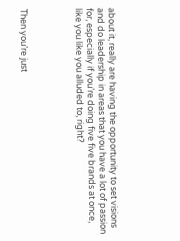about it, really are having the opportunity to set visions and do leadership in areas that you have a lot of passion for, especially if you’re doing five five brands at once, like you like you alluded to, right?




Then you’re just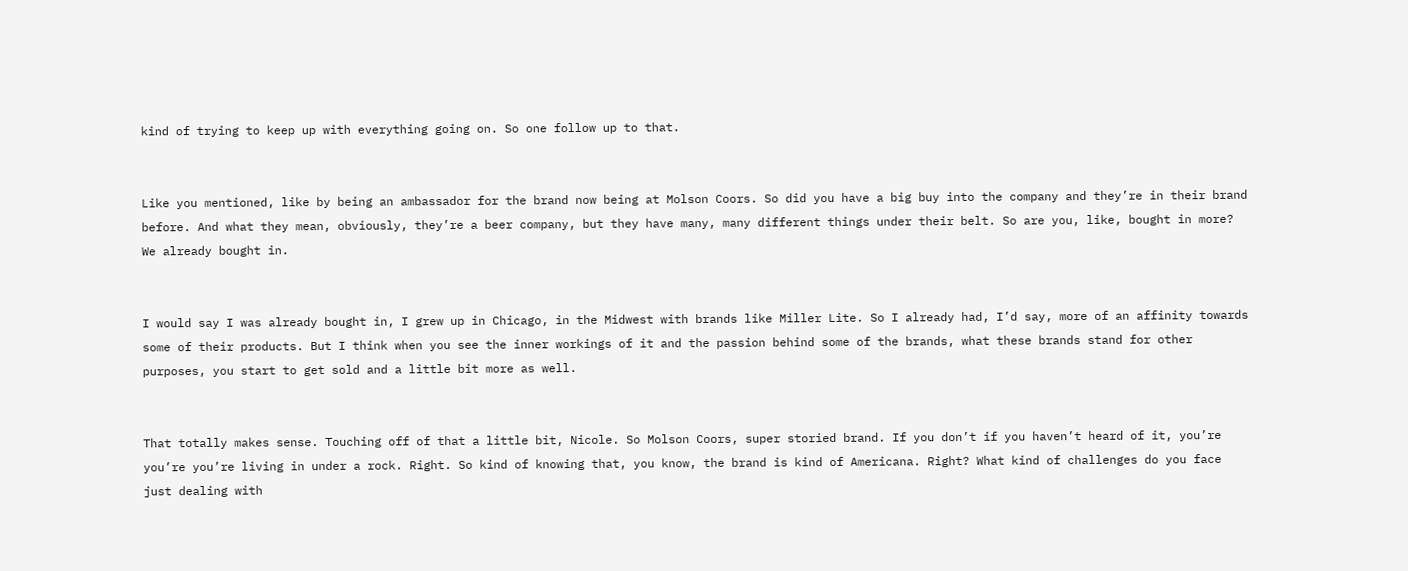kind of trying to keep up with everything going on. So one follow up to that.


Like you mentioned, like by being an ambassador for the brand now being at Molson Coors. So did you have a big buy into the company and they’re in their brand before. And what they mean, obviously, they’re a beer company, but they have many, many different things under their belt. So are you, like, bought in more? We already bought in.


I would say I was already bought in, I grew up in Chicago, in the Midwest with brands like Miller Lite. So I already had, I’d say, more of an affinity towards some of their products. But I think when you see the inner workings of it and the passion behind some of the brands, what these brands stand for other purposes, you start to get sold and a little bit more as well.


That totally makes sense. Touching off of that a little bit, Nicole. So Molson Coors, super storied brand. If you don’t if you haven’t heard of it, you’re you’re you’re living in under a rock. Right. So kind of knowing that, you know, the brand is kind of Americana. Right? What kind of challenges do you face just dealing with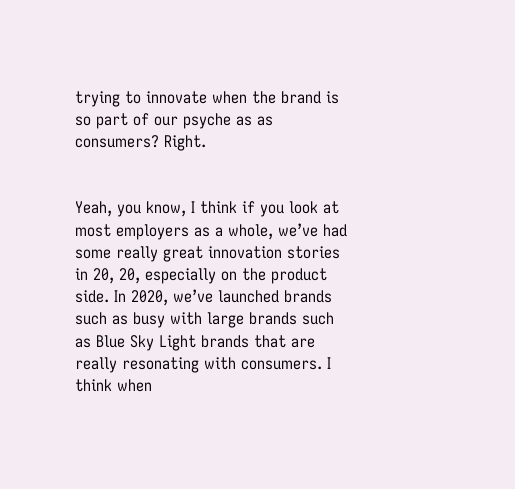trying to innovate when the brand is so part of our psyche as as consumers? Right.


Yeah, you know, I think if you look at most employers as a whole, we’ve had some really great innovation stories in 20, 20, especially on the product side. In 2020, we’ve launched brands such as busy with large brands such as Blue Sky Light brands that are really resonating with consumers. I think when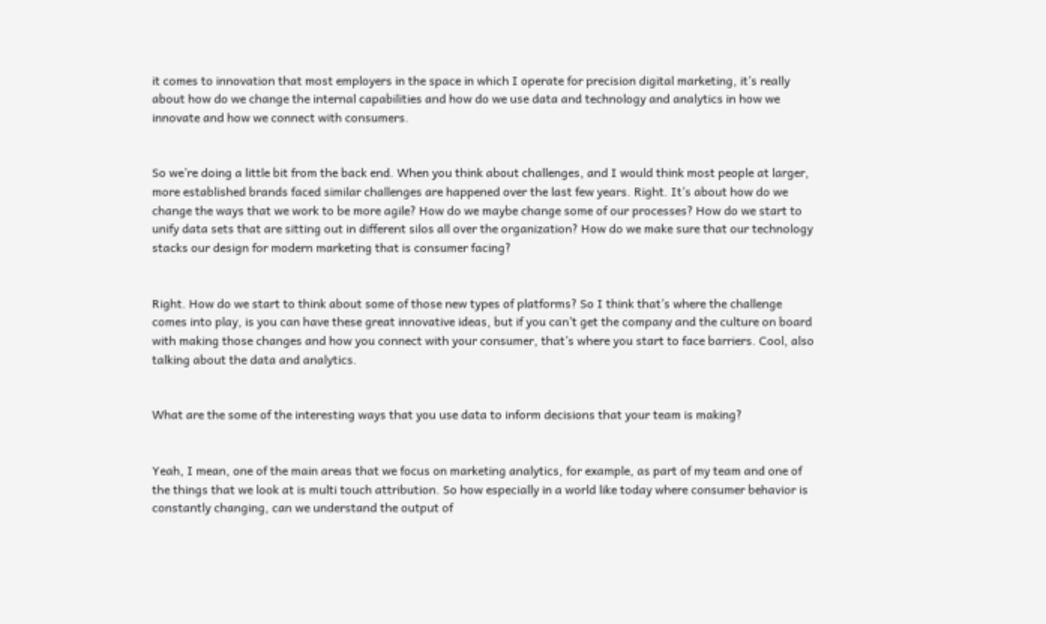it comes to innovation that most employers in the space in which I operate for precision digital marketing, it’s really about how do we change the internal capabilities and how do we use data and technology and analytics in how we innovate and how we connect with consumers.


So we’re doing a little bit from the back end. When you think about challenges, and I would think most people at larger,  more established brands faced similar challenges are happened over the last few years. Right. It’s about how do we change the ways that we work to be more agile? How do we maybe change some of our processes? How do we start to unify data sets that are sitting out in different silos all over the organization? How do we make sure that our technology stacks our design for modern marketing that is consumer facing?


Right. How do we start to think about some of those new types of platforms? So I think that’s where the challenge comes into play, is you can have these great innovative ideas, but if you can’t get the company and the culture on board with making those changes and how you connect with your consumer, that’s where you start to face barriers. Cool, also talking about the data and analytics.


What are the some of the interesting ways that you use data to inform decisions that your team is making?


Yeah, I mean, one of the main areas that we focus on marketing analytics, for example, as part of my team and one of the things that we look at is multi touch attribution. So how especially in a world like today where consumer behavior is constantly changing, can we understand the output of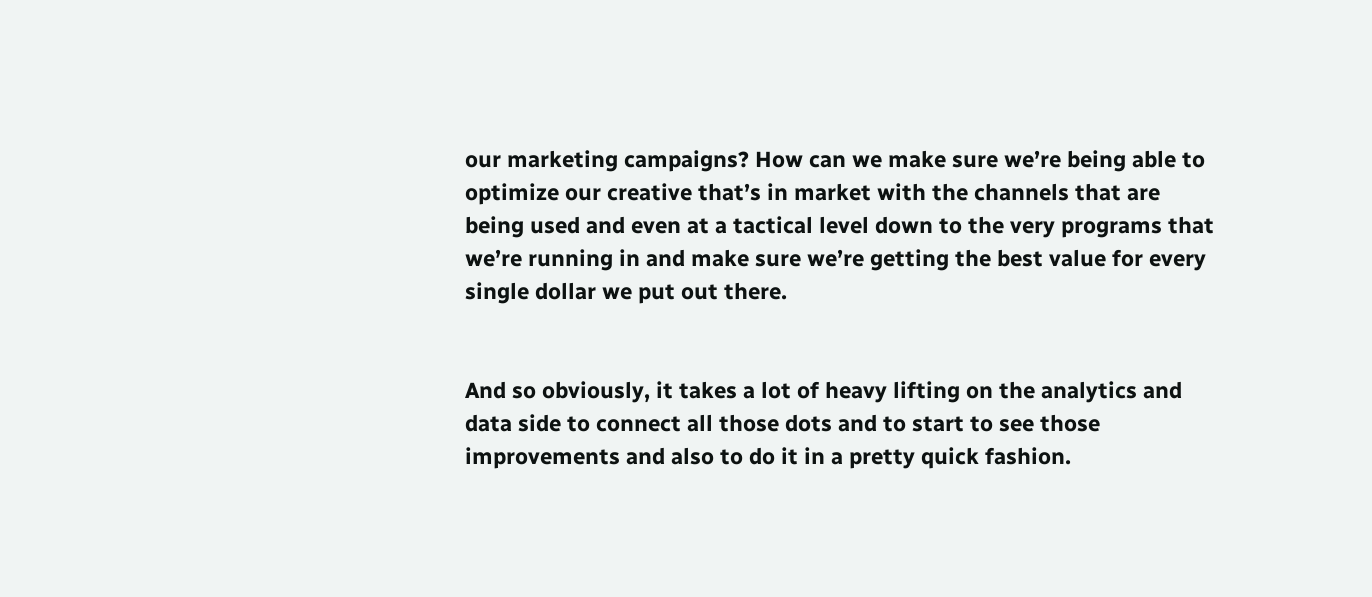our marketing campaigns? How can we make sure we’re being able to optimize our creative that’s in market with the channels that are being used and even at a tactical level down to the very programs that we’re running in and make sure we’re getting the best value for every single dollar we put out there.


And so obviously, it takes a lot of heavy lifting on the analytics and data side to connect all those dots and to start to see those improvements and also to do it in a pretty quick fashion.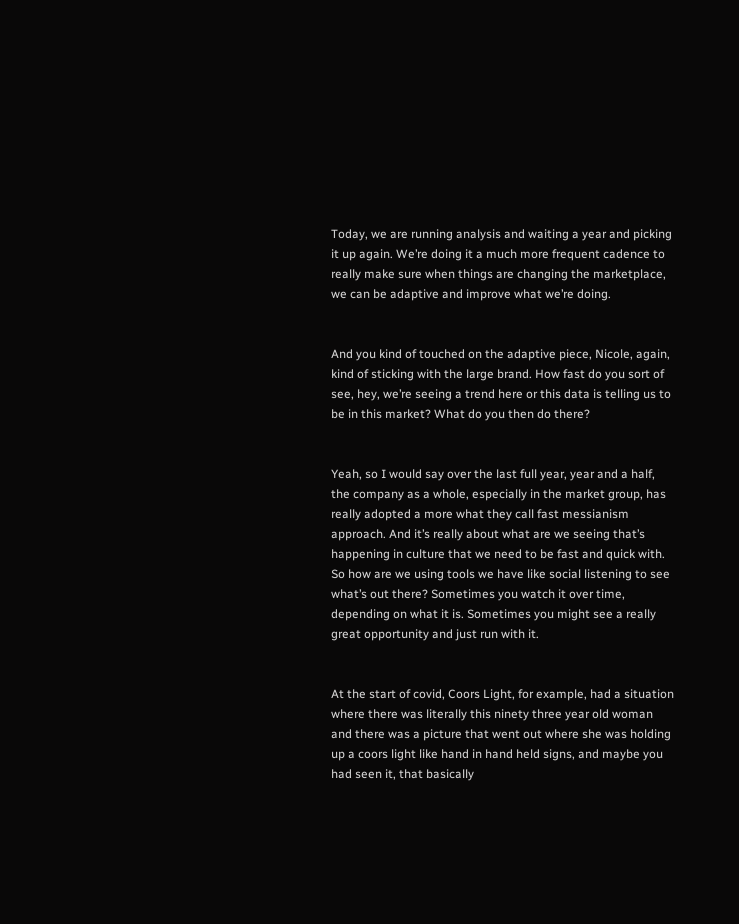Today, we are running analysis and waiting a year and picking it up again. We’re doing it a much more frequent cadence to really make sure when things are changing the marketplace, we can be adaptive and improve what we’re doing.


And you kind of touched on the adaptive piece, Nicole, again, kind of sticking with the large brand. How fast do you sort of see, hey, we’re seeing a trend here or this data is telling us to be in this market? What do you then do there?


Yeah, so I would say over the last full year, year and a half, the company as a whole, especially in the market group, has really adopted a more what they call fast messianism approach. And it’s really about what are we seeing that’s happening in culture that we need to be fast and quick with. So how are we using tools we have like social listening to see what’s out there? Sometimes you watch it over time, depending on what it is. Sometimes you might see a really great opportunity and just run with it.


At the start of covid, Coors Light, for example, had a situation where there was literally this ninety three year old woman and there was a picture that went out where she was holding up a coors light like hand in hand held signs, and maybe you had seen it, that basically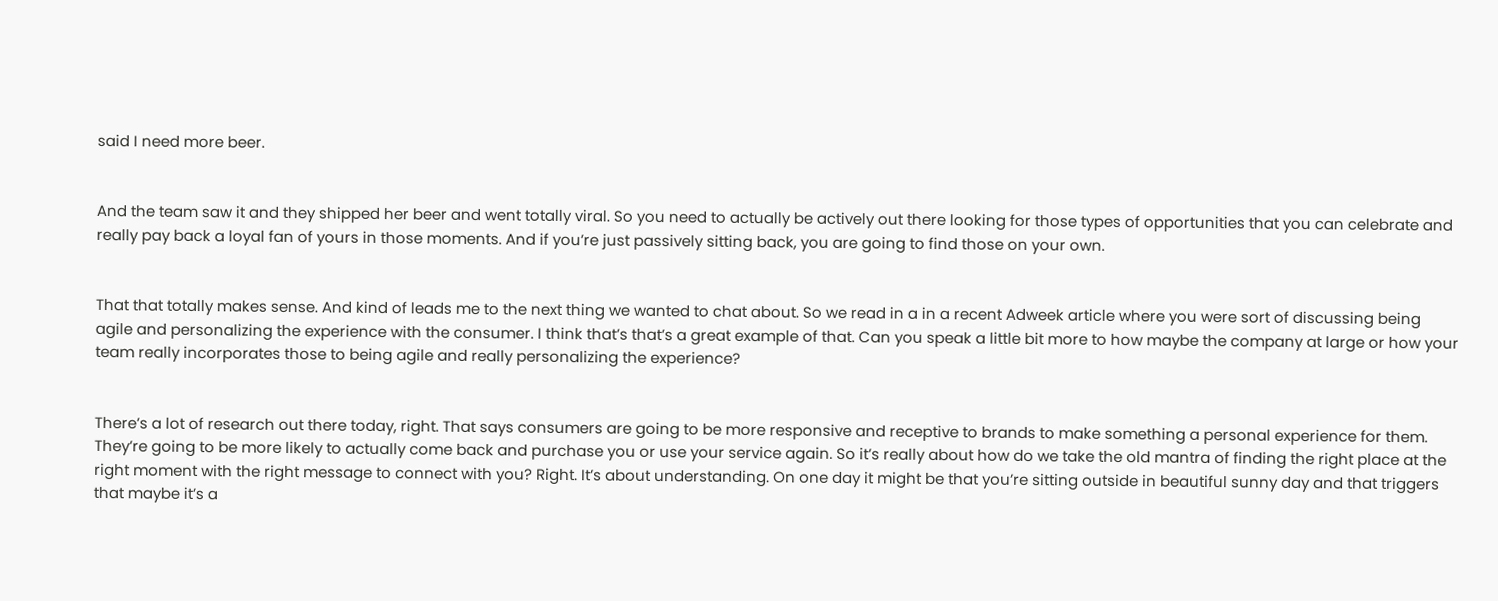said I need more beer.


And the team saw it and they shipped her beer and went totally viral. So you need to actually be actively out there looking for those types of opportunities that you can celebrate and really pay back a loyal fan of yours in those moments. And if you’re just passively sitting back, you are going to find those on your own.


That that totally makes sense. And kind of leads me to the next thing we wanted to chat about. So we read in a in a recent Adweek article where you were sort of discussing being agile and personalizing the experience with the consumer. I think that’s that’s a great example of that. Can you speak a little bit more to how maybe the company at large or how your team really incorporates those to being agile and really personalizing the experience?


There’s a lot of research out there today, right. That says consumers are going to be more responsive and receptive to brands to make something a personal experience for them. They’re going to be more likely to actually come back and purchase you or use your service again. So it’s really about how do we take the old mantra of finding the right place at the right moment with the right message to connect with you? Right. It’s about understanding. On one day it might be that you’re sitting outside in beautiful sunny day and that triggers that maybe it’s a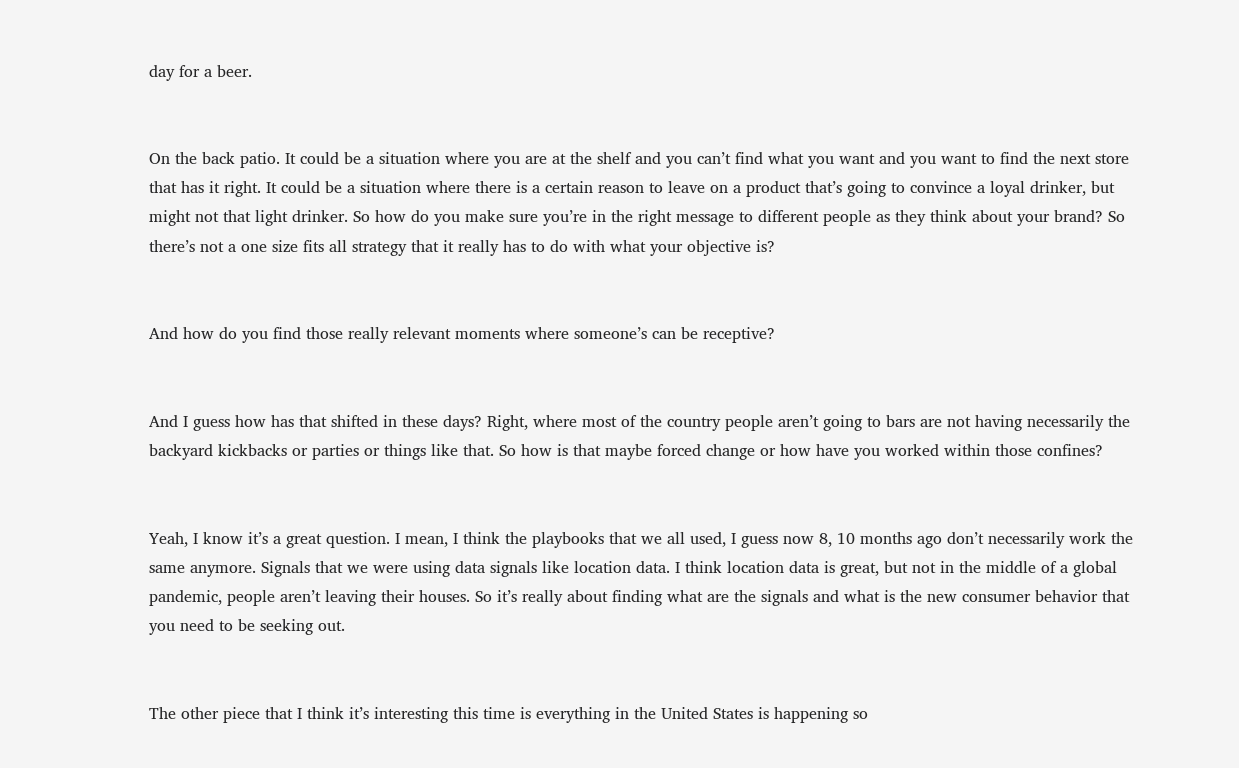day for a beer.


On the back patio. It could be a situation where you are at the shelf and you can’t find what you want and you want to find the next store that has it right. It could be a situation where there is a certain reason to leave on a product that’s going to convince a loyal drinker, but might not that light drinker. So how do you make sure you’re in the right message to different people as they think about your brand? So there’s not a one size fits all strategy that it really has to do with what your objective is?


And how do you find those really relevant moments where someone’s can be receptive?


And I guess how has that shifted in these days? Right, where most of the country people aren’t going to bars are not having necessarily the backyard kickbacks or parties or things like that. So how is that maybe forced change or how have you worked within those confines?


Yeah, I know it’s a great question. I mean, I think the playbooks that we all used, I guess now 8, 10 months ago don’t necessarily work the same anymore. Signals that we were using data signals like location data. I think location data is great, but not in the middle of a global pandemic, people aren’t leaving their houses. So it’s really about finding what are the signals and what is the new consumer behavior that you need to be seeking out.


The other piece that I think it’s interesting this time is everything in the United States is happening so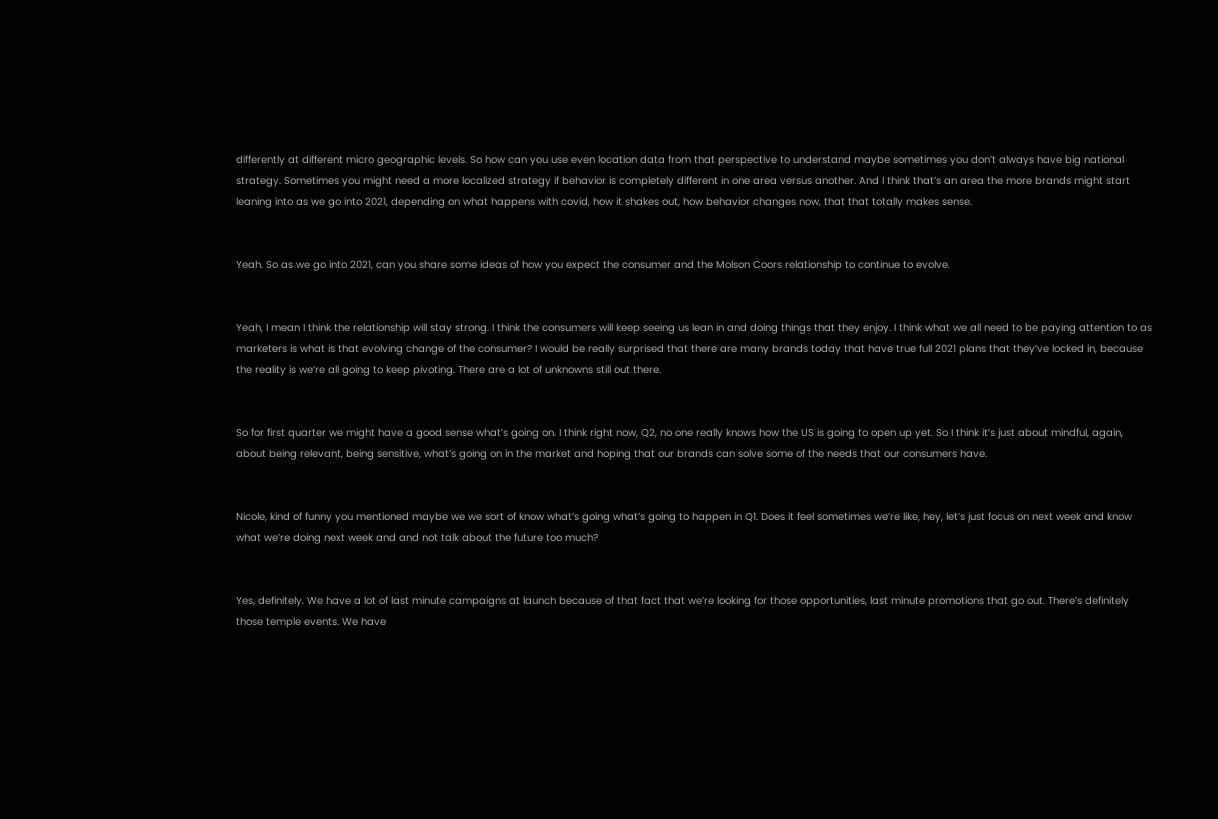differently at different micro geographic levels. So how can you use even location data from that perspective to understand maybe sometimes you don’t always have big national strategy. Sometimes you might need a more localized strategy if behavior is completely different in one area versus another. And I think that’s an area the more brands might start leaning into as we go into 2021, depending on what happens with covid, how it shakes out, how behavior changes now, that that totally makes sense.


Yeah. So as we go into 2021, can you share some ideas of how you expect the consumer and the Molson Coors relationship to continue to evolve.


Yeah, I mean I think the relationship will stay strong. I think the consumers will keep seeing us lean in and doing things that they enjoy. I think what we all need to be paying attention to as marketers is what is that evolving change of the consumer? I would be really surprised that there are many brands today that have true full 2021 plans that they’ve locked in, because the reality is we’re all going to keep pivoting. There are a lot of unknowns still out there.


So for first quarter we might have a good sense what’s going on. I think right now, Q2, no one really knows how the US is going to open up yet. So I think it’s just about mindful, again, about being relevant, being sensitive, what’s going on in the market and hoping that our brands can solve some of the needs that our consumers have.


Nicole, kind of funny you mentioned maybe we we sort of know what’s going what’s going to happen in Q1. Does it feel sometimes we’re like, hey, let’s just focus on next week and know what we’re doing next week and and not talk about the future too much?


Yes, definitely. We have a lot of last minute campaigns at launch because of that fact that we’re looking for those opportunities, last minute promotions that go out. There’s definitely those temple events. We have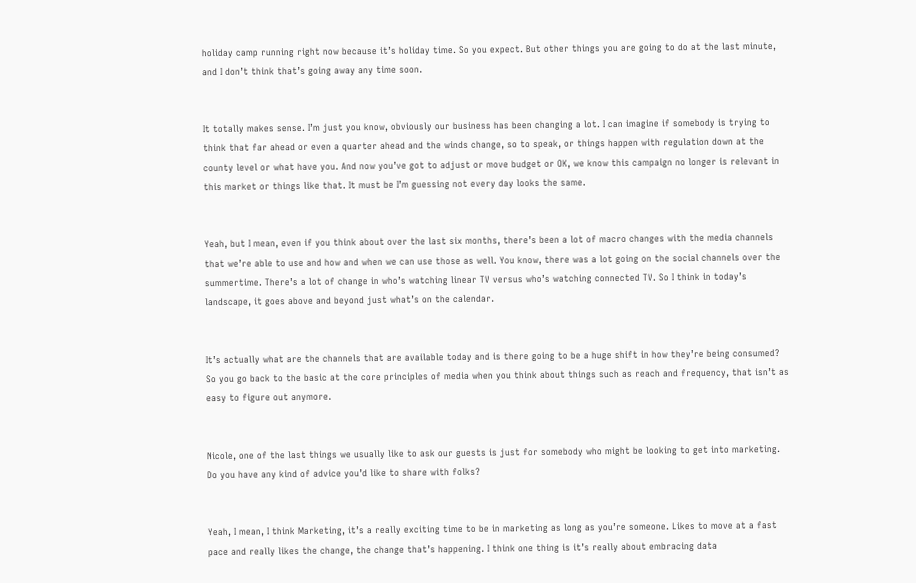holiday camp running right now because it’s holiday time. So you expect. But other things you are going to do at the last minute, and I don’t think that’s going away any time soon.


It totally makes sense. I’m just you know, obviously our business has been changing a lot. I can imagine if somebody is trying to think that far ahead or even a quarter ahead and the winds change, so to speak, or things happen with regulation down at the county level or what have you. And now you’ve got to adjust or move budget or OK, we know this campaign no longer is relevant in this market or things like that. It must be I’m guessing not every day looks the same.


Yeah, but I mean, even if you think about over the last six months, there’s been a lot of macro changes with the media channels that we’re able to use and how and when we can use those as well. You know, there was a lot going on the social channels over the summertime. There’s a lot of change in who’s watching linear TV versus who’s watching connected TV. So I think in today’s landscape, it goes above and beyond just what’s on the calendar.


It’s actually what are the channels that are available today and is there going to be a huge shift in how they’re being consumed? So you go back to the basic at the core principles of media when you think about things such as reach and frequency, that isn’t as easy to figure out anymore.


Nicole, one of the last things we usually like to ask our guests is just for somebody who might be looking to get into marketing. Do you have any kind of advice you’d like to share with folks?


Yeah, I mean, I think Marketing, it’s a really exciting time to be in marketing as long as you’re someone. Likes to move at a fast pace and really likes the change, the change that’s happening. I think one thing is it’s really about embracing data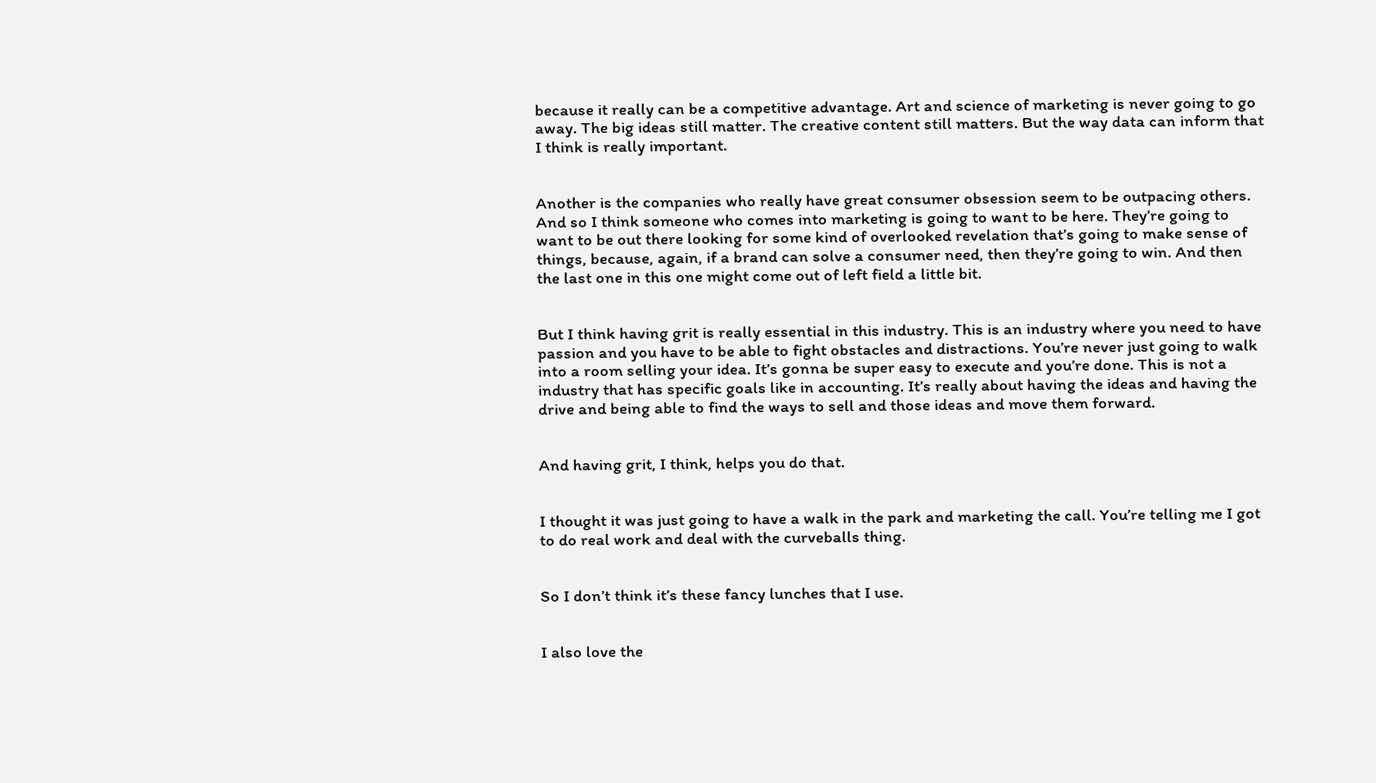because it really can be a competitive advantage. Art and science of marketing is never going to go away. The big ideas still matter. The creative content still matters. But the way data can inform that I think is really important.


Another is the companies who really have great consumer obsession seem to be outpacing others. And so I think someone who comes into marketing is going to want to be here. They’re going to want to be out there looking for some kind of overlooked revelation that’s going to make sense of things, because, again, if a brand can solve a consumer need, then they’re going to win. And then the last one in this one might come out of left field a little bit.


But I think having grit is really essential in this industry. This is an industry where you need to have passion and you have to be able to fight obstacles and distractions. You’re never just going to walk into a room selling your idea. It’s gonna be super easy to execute and you’re done. This is not a industry that has specific goals like in accounting. It’s really about having the ideas and having the drive and being able to find the ways to sell and those ideas and move them forward.


And having grit, I think, helps you do that.


I thought it was just going to have a walk in the park and marketing the call. You’re telling me I got to do real work and deal with the curveballs thing.


So I don’t think it’s these fancy lunches that I use.


I also love the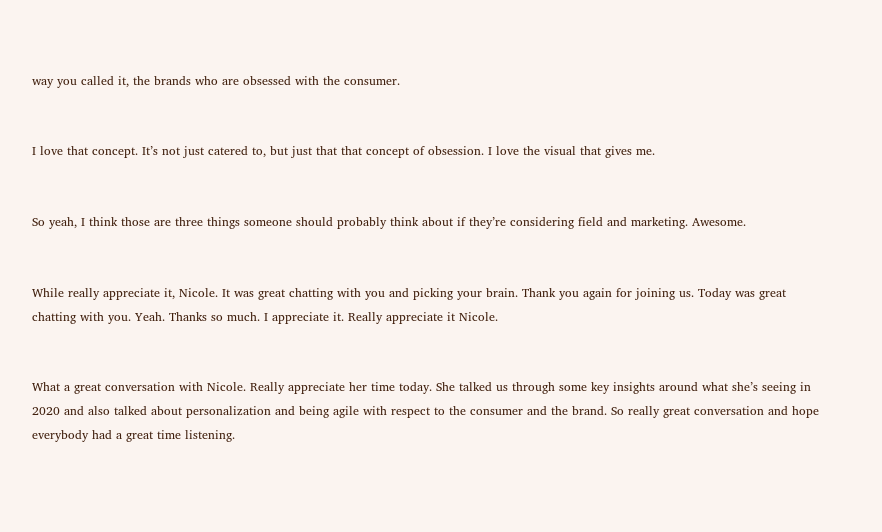way you called it, the brands who are obsessed with the consumer.


I love that concept. It’s not just catered to, but just that that concept of obsession. I love the visual that gives me.


So yeah, I think those are three things someone should probably think about if they’re considering field and marketing. Awesome.


While really appreciate it, Nicole. It was great chatting with you and picking your brain. Thank you again for joining us. Today was great chatting with you. Yeah. Thanks so much. I appreciate it. Really appreciate it Nicole.


What a great conversation with Nicole. Really appreciate her time today. She talked us through some key insights around what she’s seeing in 2020 and also talked about personalization and being agile with respect to the consumer and the brand. So really great conversation and hope everybody had a great time listening.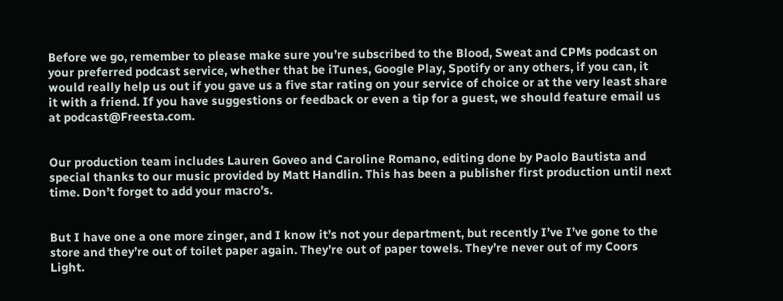Before we go, remember to please make sure you’re subscribed to the Blood, Sweat and CPMs podcast on your preferred podcast service, whether that be iTunes, Google Play, Spotify or any others, if you can, it would really help us out if you gave us a five star rating on your service of choice or at the very least share it with a friend. If you have suggestions or feedback or even a tip for a guest, we should feature email us at podcast@Freesta.com.


Our production team includes Lauren Goveo and Caroline Romano, editing done by Paolo Bautista and special thanks to our music provided by Matt Handlin. This has been a publisher first production until next time. Don’t forget to add your macro’s.


But I have one a one more zinger, and I know it’s not your department, but recently I’ve I’ve gone to the store and they’re out of toilet paper again. They’re out of paper towels. They’re never out of my Coors Light.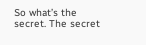So what’s the secret. The secret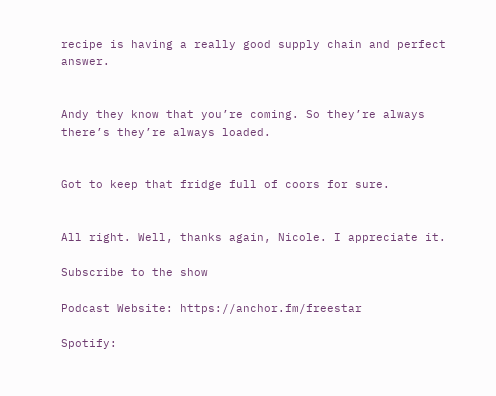recipe is having a really good supply chain and perfect answer.


Andy they know that you’re coming. So they’re always there’s they’re always loaded.


Got to keep that fridge full of coors for sure.


All right. Well, thanks again, Nicole. I appreciate it.

Subscribe to the show

Podcast Website: https://anchor.fm/freestar

Spotify: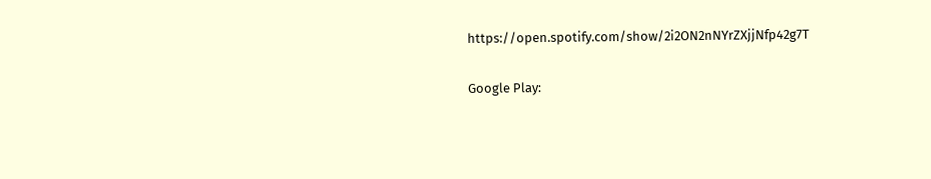https://open.spotify.com/show/2i2ON2nNYrZXjjNfp42g7T

Google Play: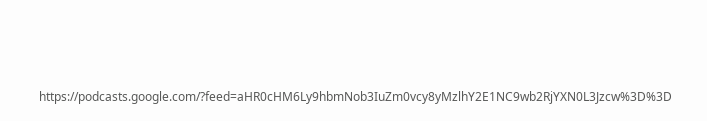https://podcasts.google.com/?feed=aHR0cHM6Ly9hbmNob3IuZm0vcy8yMzlhY2E1NC9wb2RjYXN0L3Jzcw%3D%3D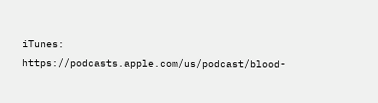iTunes: https://podcasts.apple.com/us/podcast/blood-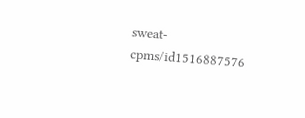sweat-cpms/id1516887576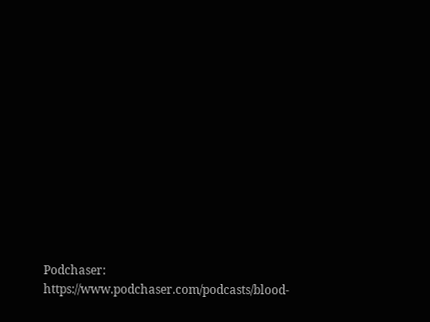Podchaser: https://www.podchaser.com/podcasts/blood-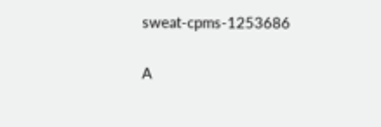sweat-cpms-1253686

A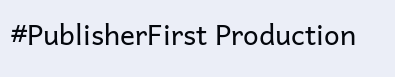#PublisherFirst Production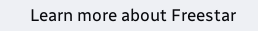Learn more about Freestar